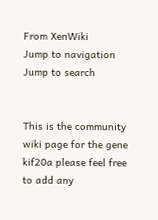From XenWiki
Jump to navigation Jump to search


This is the community wiki page for the gene kif20a please feel free to add any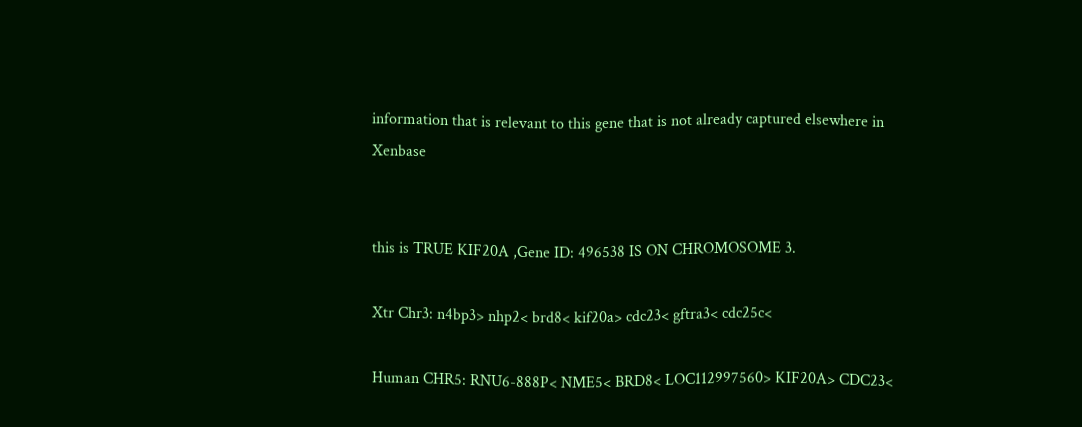information that is relevant to this gene that is not already captured elsewhere in Xenbase


this is TRUE KIF20A ,Gene ID: 496538 IS ON CHROMOSOME 3.

Xtr Chr3: n4bp3> nhp2< brd8< kif20a> cdc23< gftra3< cdc25c<

Human CHR5: RNU6-888P< NME5< BRD8< LOC112997560> KIF20A> CDC23<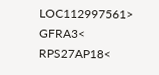LOC112997561> GFRA3< RPS27AP18<